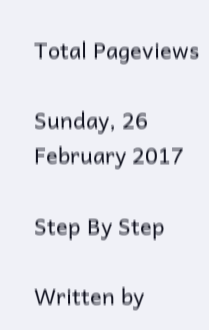Total Pageviews

Sunday, 26 February 2017

Step By Step

Written by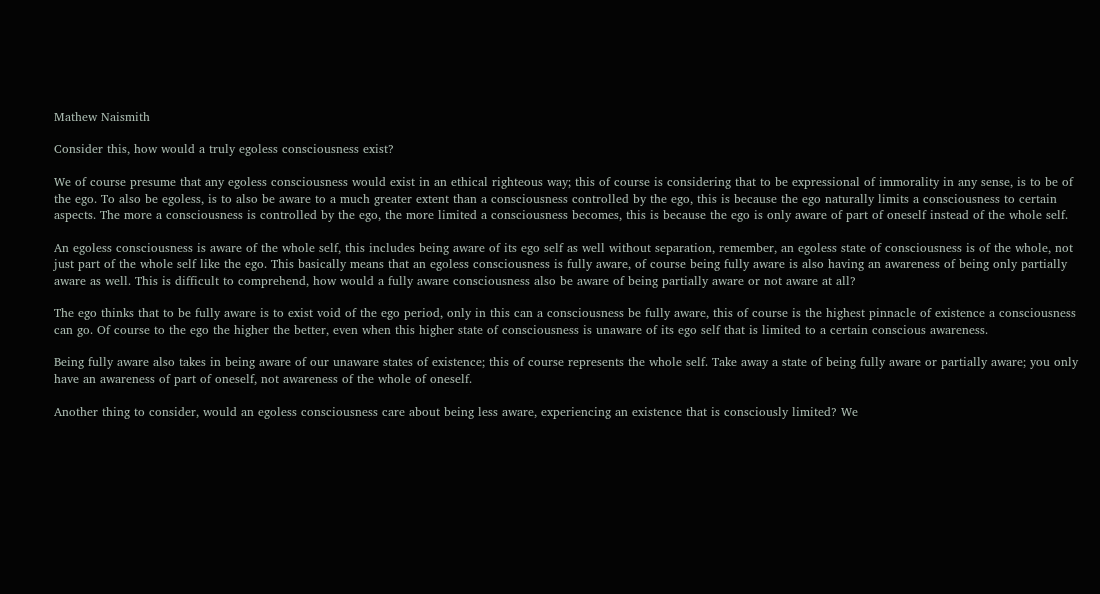Mathew Naismith

Consider this, how would a truly egoless consciousness exist?

We of course presume that any egoless consciousness would exist in an ethical righteous way; this of course is considering that to be expressional of immorality in any sense, is to be of the ego. To also be egoless, is to also be aware to a much greater extent than a consciousness controlled by the ego, this is because the ego naturally limits a consciousness to certain aspects. The more a consciousness is controlled by the ego, the more limited a consciousness becomes, this is because the ego is only aware of part of oneself instead of the whole self.

An egoless consciousness is aware of the whole self, this includes being aware of its ego self as well without separation, remember, an egoless state of consciousness is of the whole, not just part of the whole self like the ego. This basically means that an egoless consciousness is fully aware, of course being fully aware is also having an awareness of being only partially aware as well. This is difficult to comprehend, how would a fully aware consciousness also be aware of being partially aware or not aware at all?

The ego thinks that to be fully aware is to exist void of the ego period, only in this can a consciousness be fully aware, this of course is the highest pinnacle of existence a consciousness can go. Of course to the ego the higher the better, even when this higher state of consciousness is unaware of its ego self that is limited to a certain conscious awareness.

Being fully aware also takes in being aware of our unaware states of existence; this of course represents the whole self. Take away a state of being fully aware or partially aware; you only have an awareness of part of oneself, not awareness of the whole of oneself.

Another thing to consider, would an egoless consciousness care about being less aware, experiencing an existence that is consciously limited? We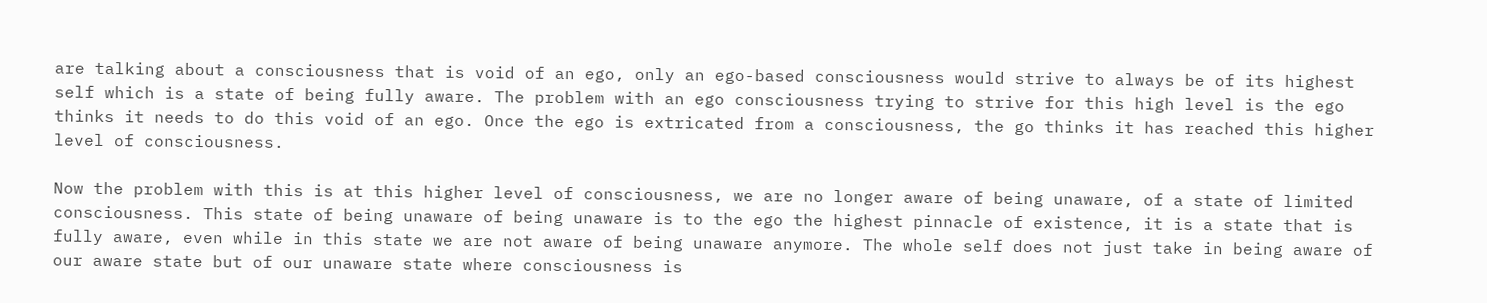are talking about a consciousness that is void of an ego, only an ego-based consciousness would strive to always be of its highest self which is a state of being fully aware. The problem with an ego consciousness trying to strive for this high level is the ego thinks it needs to do this void of an ego. Once the ego is extricated from a consciousness, the go thinks it has reached this higher level of consciousness.

Now the problem with this is at this higher level of consciousness, we are no longer aware of being unaware, of a state of limited consciousness. This state of being unaware of being unaware is to the ego the highest pinnacle of existence, it is a state that is fully aware, even while in this state we are not aware of being unaware anymore. The whole self does not just take in being aware of our aware state but of our unaware state where consciousness is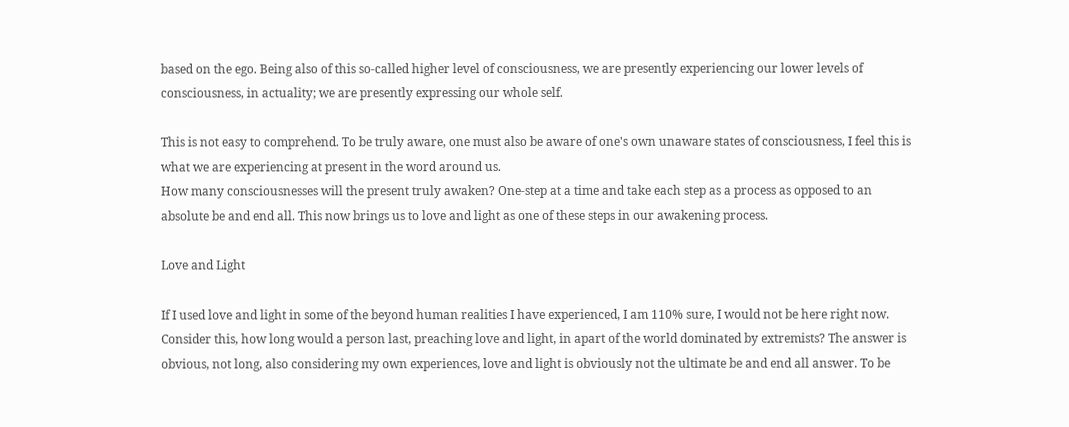based on the ego. Being also of this so-called higher level of consciousness, we are presently experiencing our lower levels of consciousness, in actuality; we are presently expressing our whole self.

This is not easy to comprehend. To be truly aware, one must also be aware of one's own unaware states of consciousness, I feel this is what we are experiencing at present in the word around us.
How many consciousnesses will the present truly awaken? One-step at a time and take each step as a process as opposed to an absolute be and end all. This now brings us to love and light as one of these steps in our awakening process.

Love and Light

If I used love and light in some of the beyond human realities I have experienced, I am 110% sure, I would not be here right now. Consider this, how long would a person last, preaching love and light, in apart of the world dominated by extremists? The answer is obvious, not long, also considering my own experiences, love and light is obviously not the ultimate be and end all answer. To be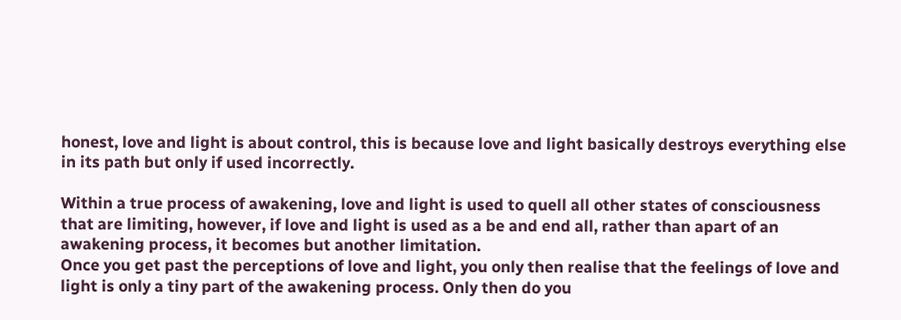honest, love and light is about control, this is because love and light basically destroys everything else in its path but only if used incorrectly.

Within a true process of awakening, love and light is used to quell all other states of consciousness that are limiting, however, if love and light is used as a be and end all, rather than apart of an awakening process, it becomes but another limitation.
Once you get past the perceptions of love and light, you only then realise that the feelings of love and light is only a tiny part of the awakening process. Only then do you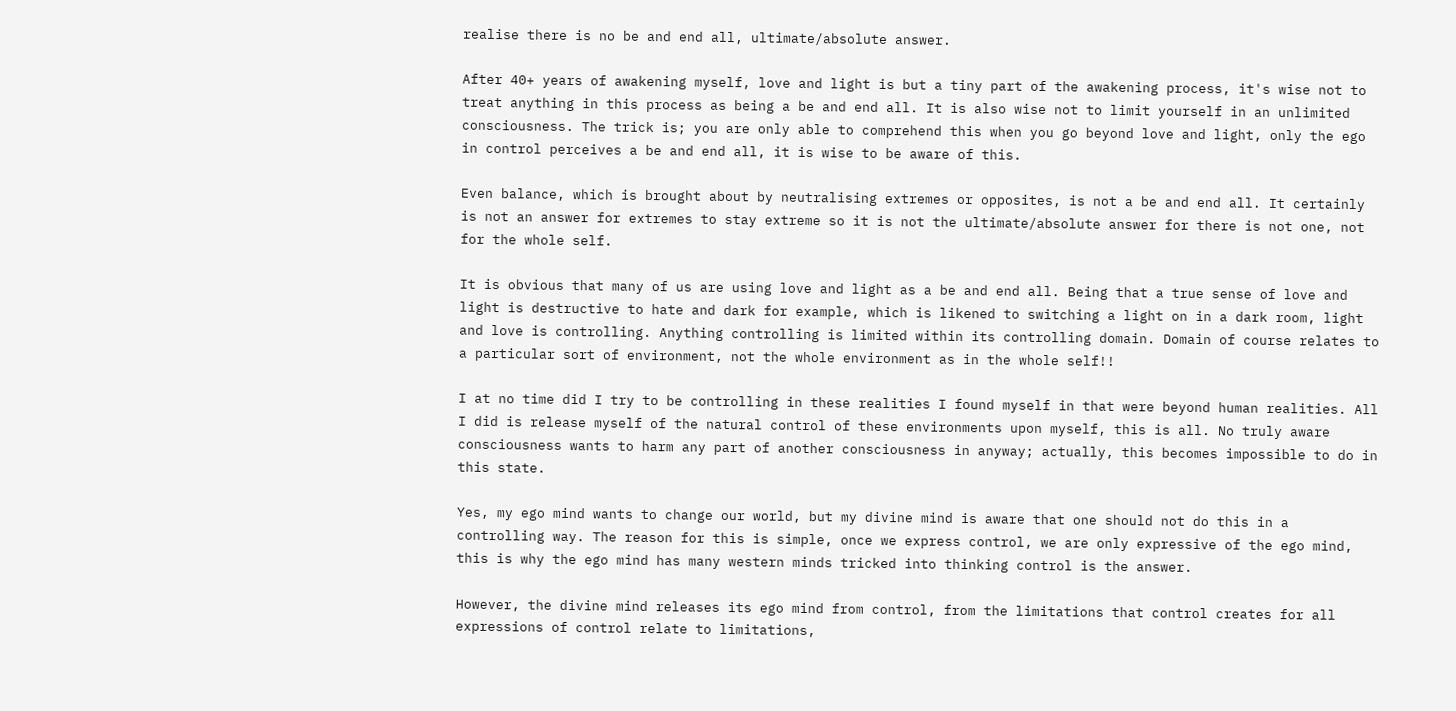realise there is no be and end all, ultimate/absolute answer.

After 40+ years of awakening myself, love and light is but a tiny part of the awakening process, it's wise not to treat anything in this process as being a be and end all. It is also wise not to limit yourself in an unlimited consciousness. The trick is; you are only able to comprehend this when you go beyond love and light, only the ego in control perceives a be and end all, it is wise to be aware of this.

Even balance, which is brought about by neutralising extremes or opposites, is not a be and end all. It certainly is not an answer for extremes to stay extreme so it is not the ultimate/absolute answer for there is not one, not for the whole self.

It is obvious that many of us are using love and light as a be and end all. Being that a true sense of love and light is destructive to hate and dark for example, which is likened to switching a light on in a dark room, light and love is controlling. Anything controlling is limited within its controlling domain. Domain of course relates to a particular sort of environment, not the whole environment as in the whole self!!

I at no time did I try to be controlling in these realities I found myself in that were beyond human realities. All I did is release myself of the natural control of these environments upon myself, this is all. No truly aware consciousness wants to harm any part of another consciousness in anyway; actually, this becomes impossible to do in this state.

Yes, my ego mind wants to change our world, but my divine mind is aware that one should not do this in a controlling way. The reason for this is simple, once we express control, we are only expressive of the ego mind, this is why the ego mind has many western minds tricked into thinking control is the answer.

However, the divine mind releases its ego mind from control, from the limitations that control creates for all expressions of control relate to limitations,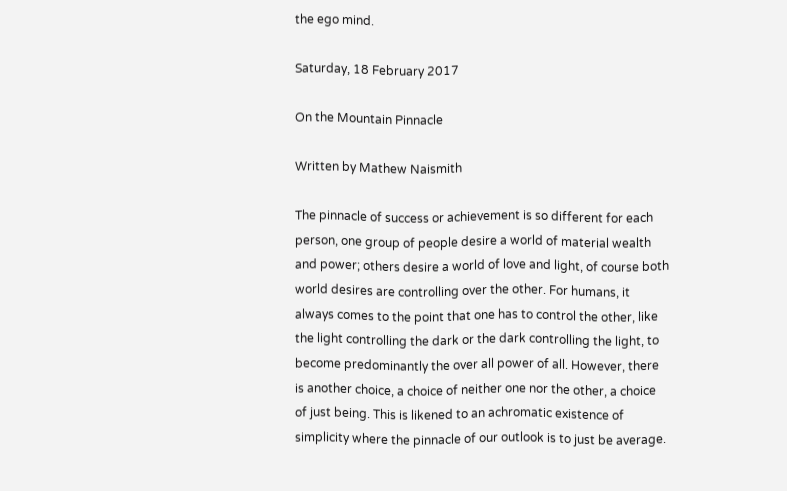the ego mind.

Saturday, 18 February 2017

On the Mountain Pinnacle

Written by Mathew Naismith

The pinnacle of success or achievement is so different for each person, one group of people desire a world of material wealth and power; others desire a world of love and light, of course both world desires are controlling over the other. For humans, it always comes to the point that one has to control the other, like the light controlling the dark or the dark controlling the light, to become predominantly the over all power of all. However, there is another choice, a choice of neither one nor the other, a choice of just being. This is likened to an achromatic existence of simplicity where the pinnacle of our outlook is to just be average.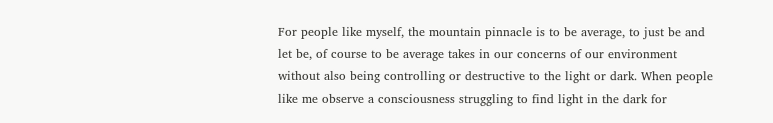For people like myself, the mountain pinnacle is to be average, to just be and let be, of course to be average takes in our concerns of our environment without also being controlling or destructive to the light or dark. When people like me observe a consciousness struggling to find light in the dark for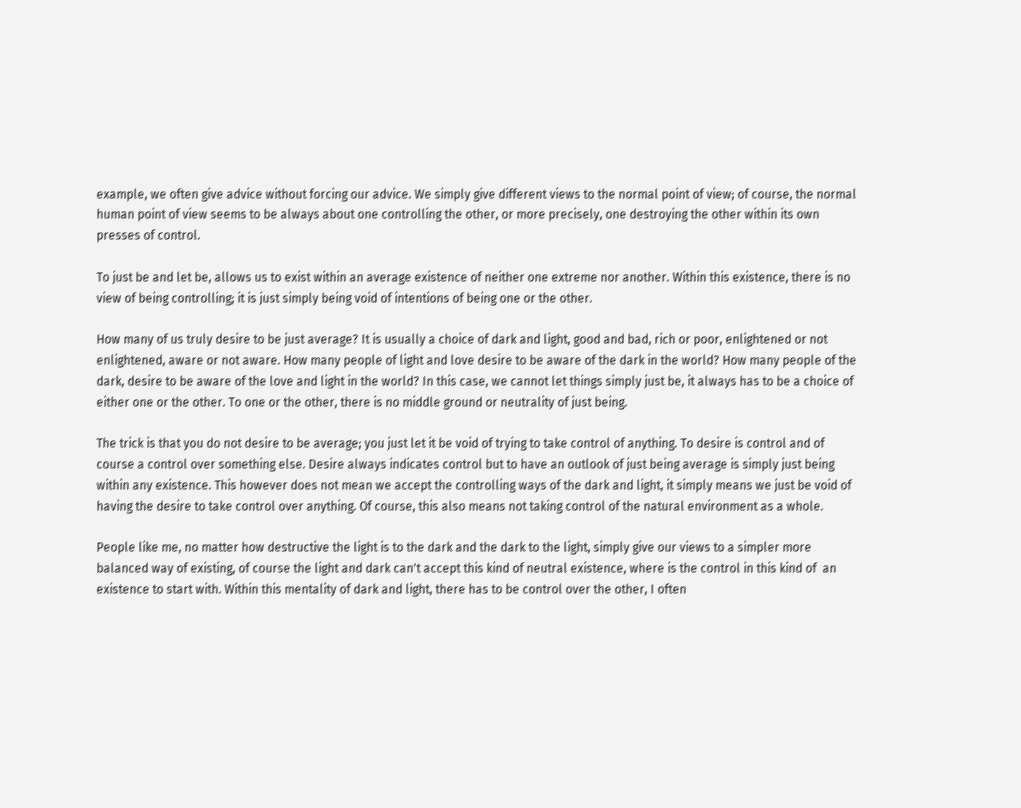example, we often give advice without forcing our advice. We simply give different views to the normal point of view; of course, the normal human point of view seems to be always about one controlling the other, or more precisely, one destroying the other within its own presses of control.

To just be and let be, allows us to exist within an average existence of neither one extreme nor another. Within this existence, there is no view of being controlling; it is just simply being void of intentions of being one or the other.

How many of us truly desire to be just average? It is usually a choice of dark and light, good and bad, rich or poor, enlightened or not enlightened, aware or not aware. How many people of light and love desire to be aware of the dark in the world? How many people of the dark, desire to be aware of the love and light in the world? In this case, we cannot let things simply just be, it always has to be a choice of either one or the other. To one or the other, there is no middle ground or neutrality of just being.

The trick is that you do not desire to be average; you just let it be void of trying to take control of anything. To desire is control and of course a control over something else. Desire always indicates control but to have an outlook of just being average is simply just being within any existence. This however does not mean we accept the controlling ways of the dark and light, it simply means we just be void of having the desire to take control over anything. Of course, this also means not taking control of the natural environment as a whole.

People like me, no matter how destructive the light is to the dark and the dark to the light, simply give our views to a simpler more balanced way of existing, of course the light and dark can't accept this kind of neutral existence, where is the control in this kind of  an existence to start with. Within this mentality of dark and light, there has to be control over the other, I often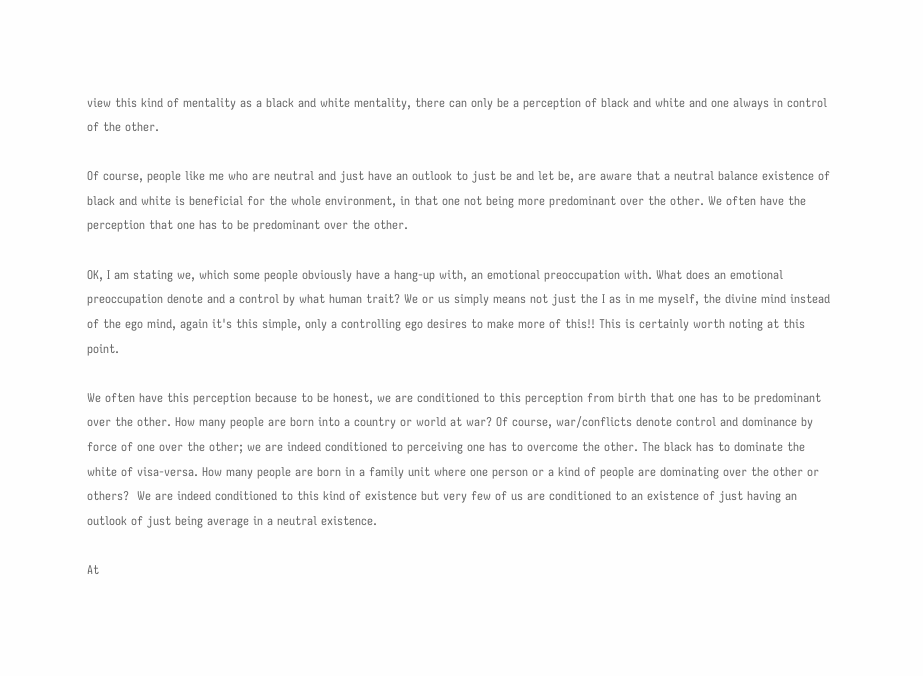view this kind of mentality as a black and white mentality, there can only be a perception of black and white and one always in control of the other.

Of course, people like me who are neutral and just have an outlook to just be and let be, are aware that a neutral balance existence of black and white is beneficial for the whole environment, in that one not being more predominant over the other. We often have the perception that one has to be predominant over the other.

OK, I am stating we, which some people obviously have a hang-up with, an emotional preoccupation with. What does an emotional preoccupation denote and a control by what human trait? We or us simply means not just the I as in me myself, the divine mind instead of the ego mind, again it's this simple, only a controlling ego desires to make more of this!! This is certainly worth noting at this point.

We often have this perception because to be honest, we are conditioned to this perception from birth that one has to be predominant over the other. How many people are born into a country or world at war? Of course, war/conflicts denote control and dominance by force of one over the other; we are indeed conditioned to perceiving one has to overcome the other. The black has to dominate the white of visa-versa. How many people are born in a family unit where one person or a kind of people are dominating over the other or others?  We are indeed conditioned to this kind of existence but very few of us are conditioned to an existence of just having an outlook of just being average in a neutral existence.

At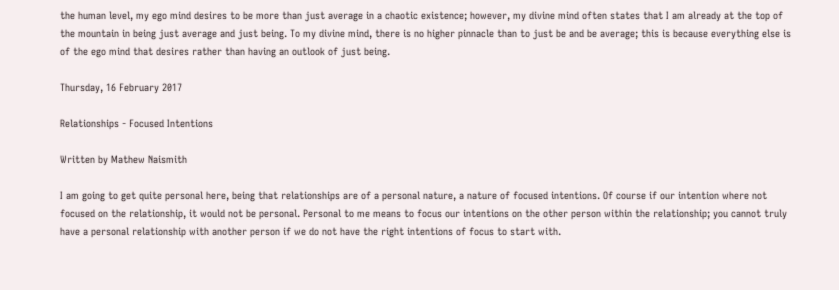the human level, my ego mind desires to be more than just average in a chaotic existence; however, my divine mind often states that I am already at the top of the mountain in being just average and just being. To my divine mind, there is no higher pinnacle than to just be and be average; this is because everything else is of the ego mind that desires rather than having an outlook of just being.

Thursday, 16 February 2017

Relationships - Focused Intentions

Written by Mathew Naismith

I am going to get quite personal here, being that relationships are of a personal nature, a nature of focused intentions. Of course if our intention where not focused on the relationship, it would not be personal. Personal to me means to focus our intentions on the other person within the relationship; you cannot truly have a personal relationship with another person if we do not have the right intentions of focus to start with.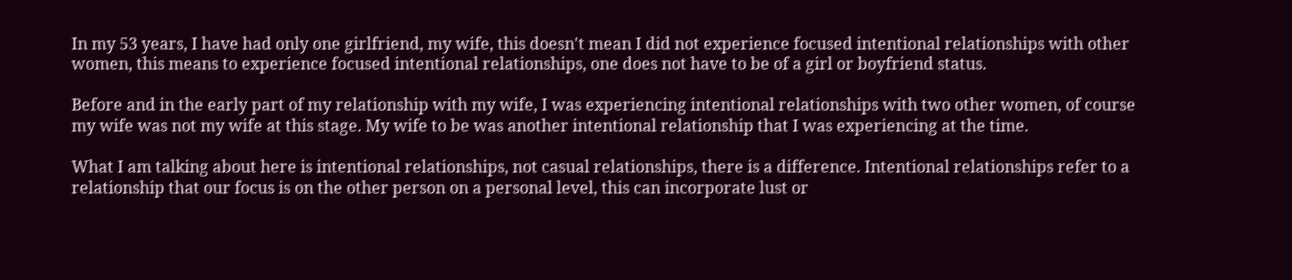In my 53 years, I have had only one girlfriend, my wife, this doesn't mean I did not experience focused intentional relationships with other women, this means to experience focused intentional relationships, one does not have to be of a girl or boyfriend status.

Before and in the early part of my relationship with my wife, I was experiencing intentional relationships with two other women, of course my wife was not my wife at this stage. My wife to be was another intentional relationship that I was experiencing at the time.

What I am talking about here is intentional relationships, not casual relationships, there is a difference. Intentional relationships refer to a relationship that our focus is on the other person on a personal level, this can incorporate lust or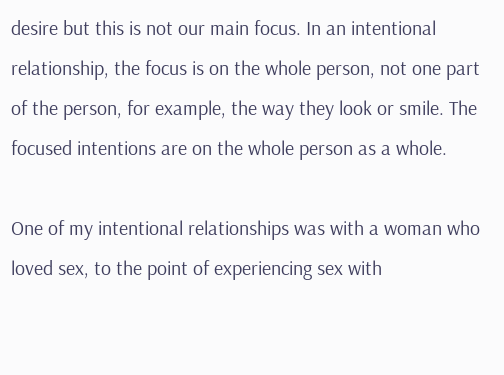desire but this is not our main focus. In an intentional relationship, the focus is on the whole person, not one part of the person, for example, the way they look or smile. The focused intentions are on the whole person as a whole.

One of my intentional relationships was with a woman who loved sex, to the point of experiencing sex with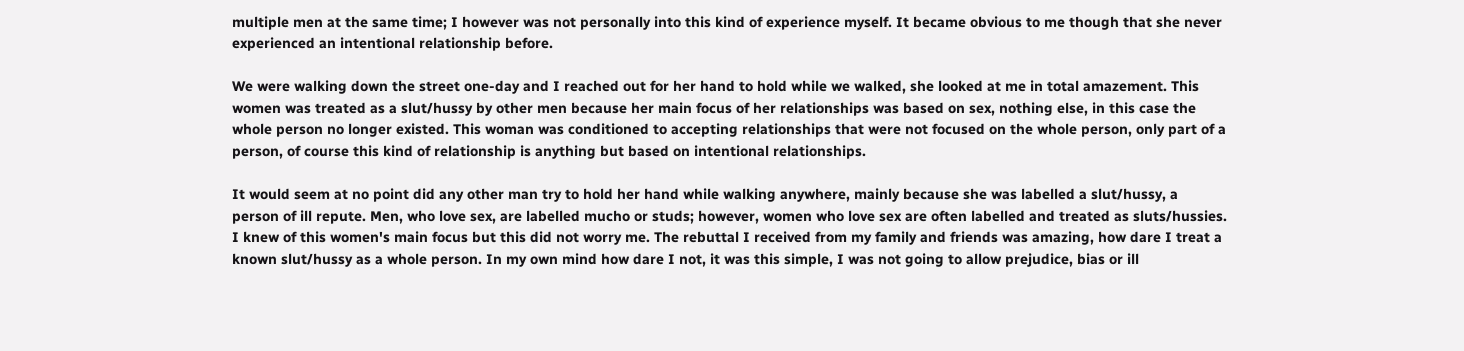multiple men at the same time; I however was not personally into this kind of experience myself. It became obvious to me though that she never experienced an intentional relationship before.

We were walking down the street one-day and I reached out for her hand to hold while we walked, she looked at me in total amazement. This women was treated as a slut/hussy by other men because her main focus of her relationships was based on sex, nothing else, in this case the whole person no longer existed. This woman was conditioned to accepting relationships that were not focused on the whole person, only part of a person, of course this kind of relationship is anything but based on intentional relationships.

It would seem at no point did any other man try to hold her hand while walking anywhere, mainly because she was labelled a slut/hussy, a person of ill repute. Men, who love sex, are labelled mucho or studs; however, women who love sex are often labelled and treated as sluts/hussies. I knew of this women's main focus but this did not worry me. The rebuttal I received from my family and friends was amazing, how dare I treat a known slut/hussy as a whole person. In my own mind how dare I not, it was this simple, I was not going to allow prejudice, bias or ill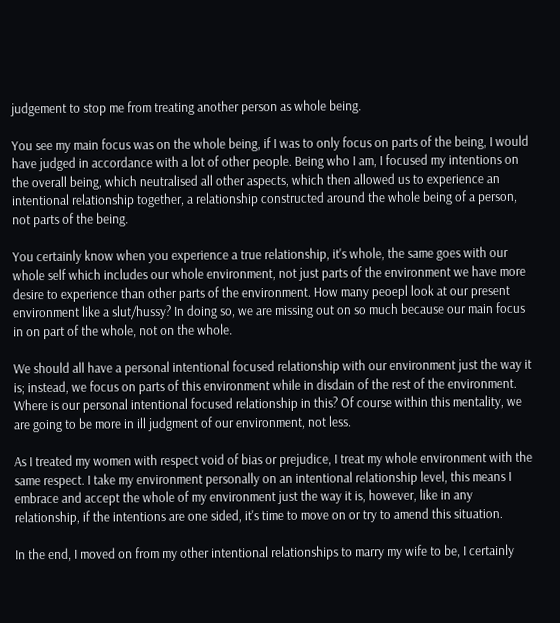judgement to stop me from treating another person as whole being.

You see my main focus was on the whole being, if I was to only focus on parts of the being, I would have judged in accordance with a lot of other people. Being who I am, I focused my intentions on the overall being, which neutralised all other aspects, which then allowed us to experience an intentional relationship together, a relationship constructed around the whole being of a person, not parts of the being.

You certainly know when you experience a true relationship, it's whole, the same goes with our whole self which includes our whole environment, not just parts of the environment we have more desire to experience than other parts of the environment. How many peoepl look at our present environment like a slut/hussy? In doing so, we are missing out on so much because our main focus in on part of the whole, not on the whole.

We should all have a personal intentional focused relationship with our environment just the way it is; instead, we focus on parts of this environment while in disdain of the rest of the environment. Where is our personal intentional focused relationship in this? Of course within this mentality, we are going to be more in ill judgment of our environment, not less.

As I treated my women with respect void of bias or prejudice, I treat my whole environment with the same respect. I take my environment personally on an intentional relationship level, this means I embrace and accept the whole of my environment just the way it is, however, like in any relationship, if the intentions are one sided, it's time to move on or try to amend this situation.

In the end, I moved on from my other intentional relationships to marry my wife to be, I certainly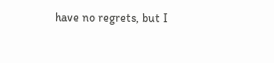have no regrets, but I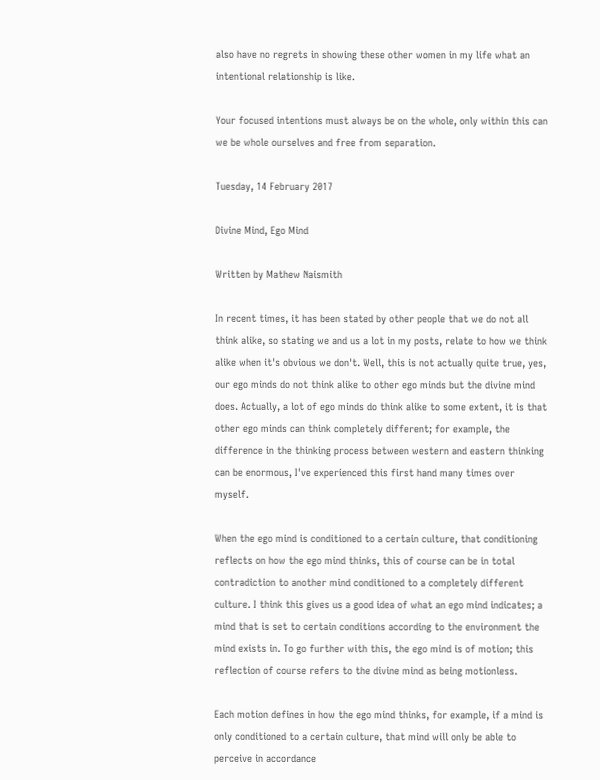also have no regrets in showing these other women in my life what an intentional relationship is like.

Your focused intentions must always be on the whole, only within this can we be whole ourselves and free from separation.

Tuesday, 14 February 2017

Divine Mind, Ego Mind

Written by Mathew Naismith

In recent times, it has been stated by other people that we do not all think alike, so stating we and us a lot in my posts, relate to how we think alike when it's obvious we don't. Well, this is not actually quite true, yes, our ego minds do not think alike to other ego minds but the divine mind does. Actually, a lot of ego minds do think alike to some extent, it is that other ego minds can think completely different; for example, the difference in the thinking process between western and eastern thinking can be enormous, I've experienced this first hand many times over myself.

When the ego mind is conditioned to a certain culture, that conditioning reflects on how the ego mind thinks, this of course can be in total contradiction to another mind conditioned to a completely different culture. I think this gives us a good idea of what an ego mind indicates; a mind that is set to certain conditions according to the environment the mind exists in. To go further with this, the ego mind is of motion; this reflection of course refers to the divine mind as being motionless.

Each motion defines in how the ego mind thinks, for example, if a mind is only conditioned to a certain culture, that mind will only be able to perceive in accordance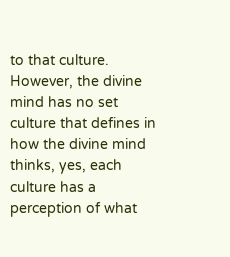to that culture. However, the divine mind has no set culture that defines in how the divine mind thinks, yes, each culture has a perception of what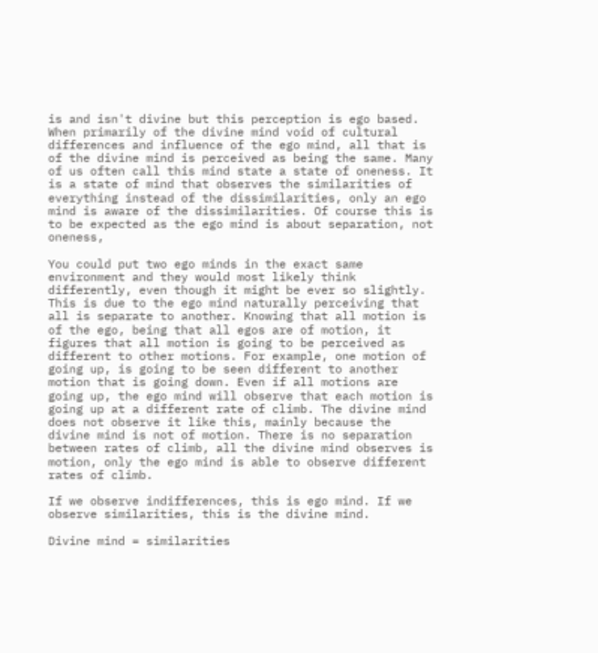is and isn't divine but this perception is ego based. When primarily of the divine mind void of cultural differences and influence of the ego mind, all that is of the divine mind is perceived as being the same. Many of us often call this mind state a state of oneness. It is a state of mind that observes the similarities of everything instead of the dissimilarities, only an ego mind is aware of the dissimilarities. Of course this is to be expected as the ego mind is about separation, not oneness,

You could put two ego minds in the exact same environment and they would most likely think differently, even though it might be ever so slightly. This is due to the ego mind naturally perceiving that all is separate to another. Knowing that all motion is of the ego, being that all egos are of motion, it figures that all motion is going to be perceived as different to other motions. For example, one motion of going up, is going to be seen different to another motion that is going down. Even if all motions are going up, the ego mind will observe that each motion is going up at a different rate of climb. The divine mind does not observe it like this, mainly because the divine mind is not of motion. There is no separation between rates of climb, all the divine mind observes is motion, only the ego mind is able to observe different rates of climb.

If we observe indifferences, this is ego mind. If we observe similarities, this is the divine mind.

Divine mind = similarities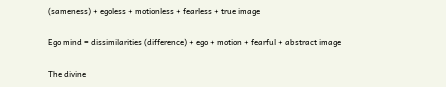(sameness) + egoless + motionless + fearless + true image

Ego mind = dissimilarities (difference) + ego + motion + fearful + abstract image

The divine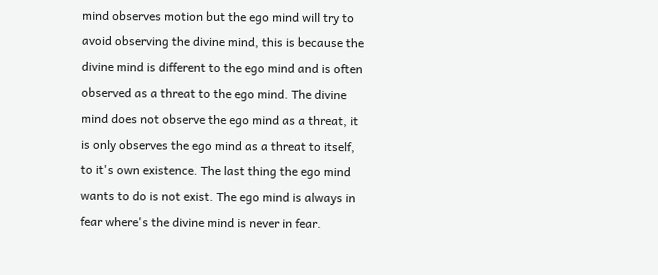mind observes motion but the ego mind will try to avoid observing the divine mind, this is because the divine mind is different to the ego mind and is often observed as a threat to the ego mind. The divine mind does not observe the ego mind as a threat, it is only observes the ego mind as a threat to itself, to it's own existence. The last thing the ego mind wants to do is not exist. The ego mind is always in fear where's the divine mind is never in fear.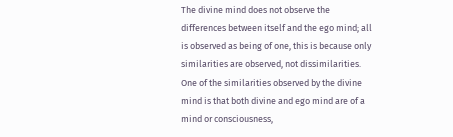The divine mind does not observe the differences between itself and the ego mind; all is observed as being of one, this is because only similarities are observed, not dissimilarities. One of the similarities observed by the divine mind is that both divine and ego mind are of a mind or consciousness,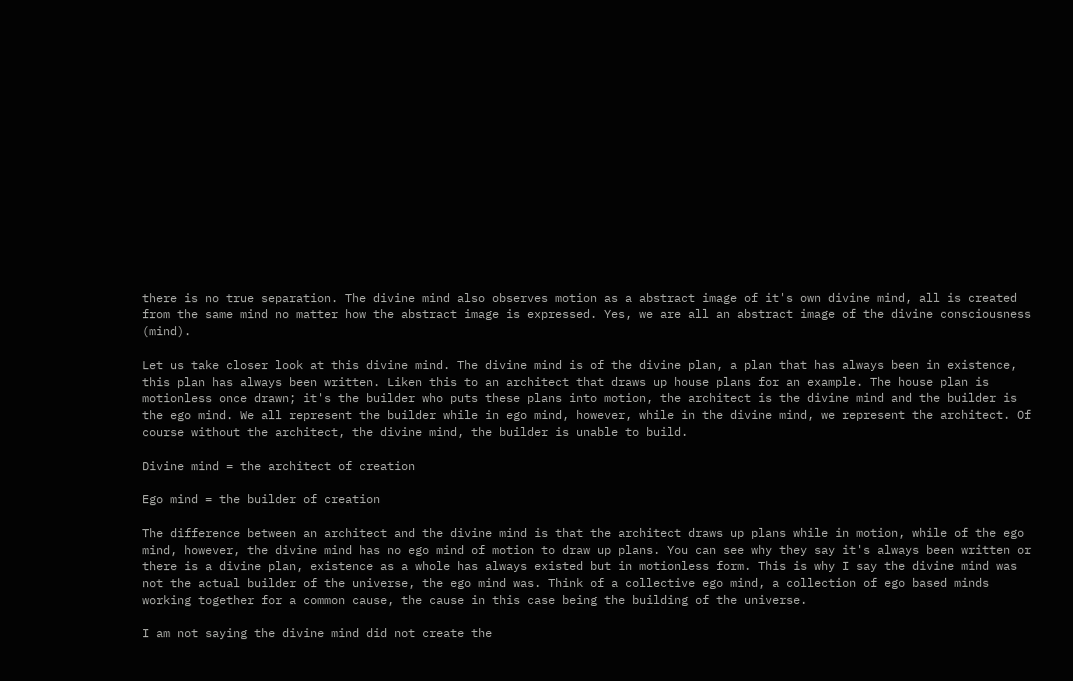there is no true separation. The divine mind also observes motion as a abstract image of it's own divine mind, all is created from the same mind no matter how the abstract image is expressed. Yes, we are all an abstract image of the divine consciousness (mind).

Let us take closer look at this divine mind. The divine mind is of the divine plan, a plan that has always been in existence, this plan has always been written. Liken this to an architect that draws up house plans for an example. The house plan is motionless once drawn; it's the builder who puts these plans into motion, the architect is the divine mind and the builder is the ego mind. We all represent the builder while in ego mind, however, while in the divine mind, we represent the architect. Of course without the architect, the divine mind, the builder is unable to build.

Divine mind = the architect of creation

Ego mind = the builder of creation

The difference between an architect and the divine mind is that the architect draws up plans while in motion, while of the ego mind, however, the divine mind has no ego mind of motion to draw up plans. You can see why they say it's always been written or there is a divine plan, existence as a whole has always existed but in motionless form. This is why I say the divine mind was not the actual builder of the universe, the ego mind was. Think of a collective ego mind, a collection of ego based minds working together for a common cause, the cause in this case being the building of the universe.

I am not saying the divine mind did not create the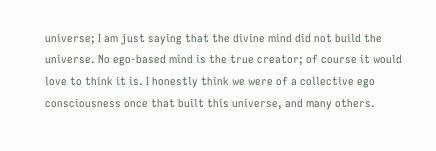universe; I am just saying that the divine mind did not build the universe. No ego-based mind is the true creator; of course it would love to think it is. I honestly think we were of a collective ego consciousness once that built this universe, and many others.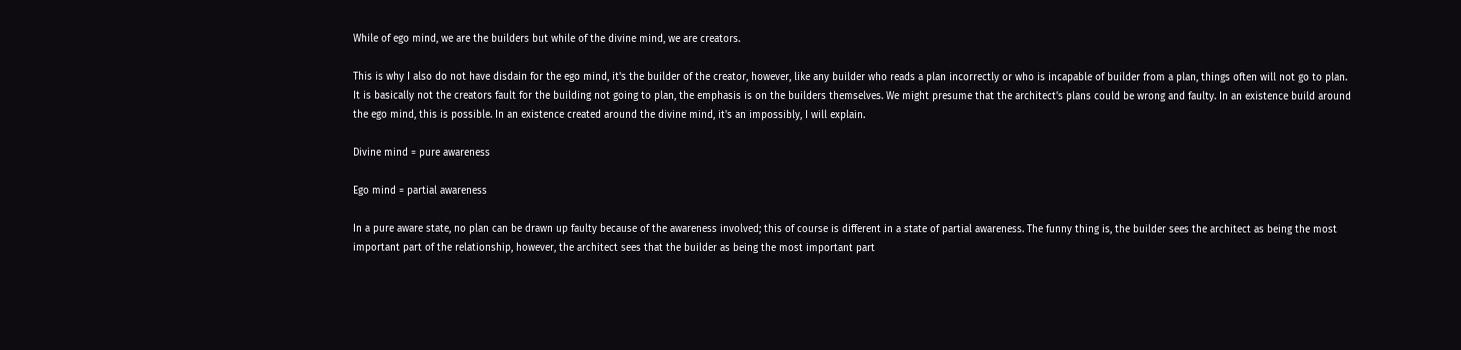While of ego mind, we are the builders but while of the divine mind, we are creators.

This is why I also do not have disdain for the ego mind, it's the builder of the creator, however, like any builder who reads a plan incorrectly or who is incapable of builder from a plan, things often will not go to plan. It is basically not the creators fault for the building not going to plan, the emphasis is on the builders themselves. We might presume that the architect's plans could be wrong and faulty. In an existence build around the ego mind, this is possible. In an existence created around the divine mind, it's an impossibly, I will explain.

Divine mind = pure awareness

Ego mind = partial awareness

In a pure aware state, no plan can be drawn up faulty because of the awareness involved; this of course is different in a state of partial awareness. The funny thing is, the builder sees the architect as being the most important part of the relationship, however, the architect sees that the builder as being the most important part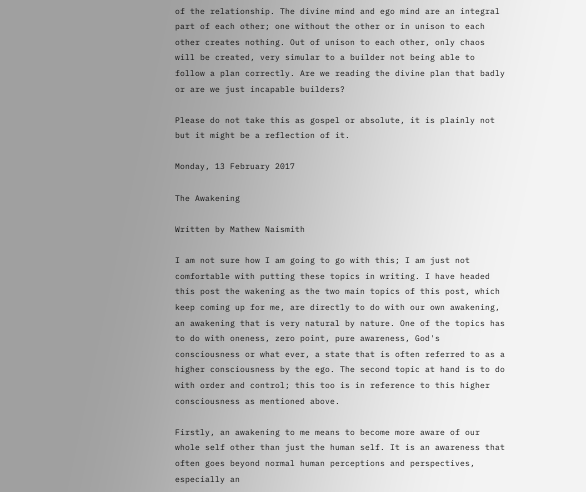of the relationship. The divine mind and ego mind are an integral part of each other; one without the other or in unison to each other creates nothing. Out of unison to each other, only chaos will be created, very simular to a builder not being able to follow a plan correctly. Are we reading the divine plan that badly or are we just incapable builders?

Please do not take this as gospel or absolute, it is plainly not but it might be a reflection of it.

Monday, 13 February 2017

The Awakening

Written by Mathew Naismith

I am not sure how I am going to go with this; I am just not comfortable with putting these topics in writing. I have headed this post the wakening as the two main topics of this post, which keep coming up for me, are directly to do with our own awakening, an awakening that is very natural by nature. One of the topics has to do with oneness, zero point, pure awareness, God's consciousness or what ever, a state that is often referred to as a higher consciousness by the ego. The second topic at hand is to do with order and control; this too is in reference to this higher consciousness as mentioned above.

Firstly, an awakening to me means to become more aware of our whole self other than just the human self. It is an awareness that often goes beyond normal human perceptions and perspectives, especially an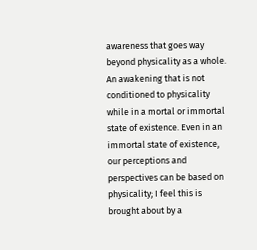awareness that goes way beyond physicality as a whole. An awakening that is not conditioned to physicality while in a mortal or immortal state of existence. Even in an immortal state of existence, our perceptions and perspectives can be based on physicality; I feel this is brought about by a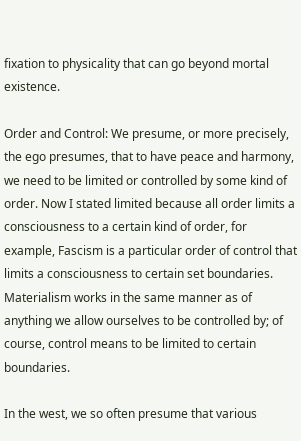fixation to physicality that can go beyond mortal existence.

Order and Control: We presume, or more precisely, the ego presumes, that to have peace and harmony, we need to be limited or controlled by some kind of order. Now I stated limited because all order limits a consciousness to a certain kind of order, for example, Fascism is a particular order of control that limits a consciousness to certain set boundaries. Materialism works in the same manner as of anything we allow ourselves to be controlled by; of course, control means to be limited to certain boundaries.

In the west, we so often presume that various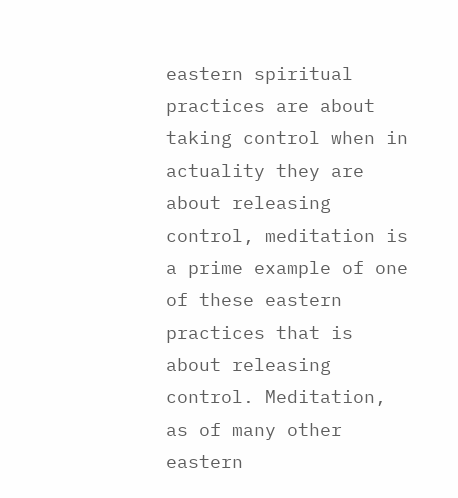eastern spiritual practices are about taking control when in actuality they are about releasing control, meditation is a prime example of one of these eastern practices that is about releasing control. Meditation, as of many other eastern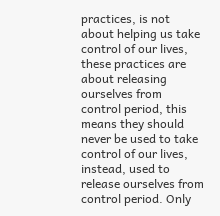practices, is not about helping us take control of our lives, these practices are about releasing ourselves from control period, this means they should never be used to take control of our lives, instead, used to release ourselves from control period. Only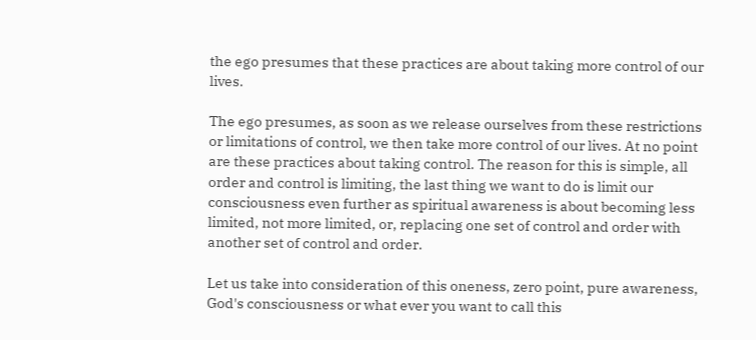the ego presumes that these practices are about taking more control of our lives.

The ego presumes, as soon as we release ourselves from these restrictions or limitations of control, we then take more control of our lives. At no point are these practices about taking control. The reason for this is simple, all order and control is limiting, the last thing we want to do is limit our consciousness even further as spiritual awareness is about becoming less limited, not more limited, or, replacing one set of control and order with another set of control and order.

Let us take into consideration of this oneness, zero point, pure awareness, God's consciousness or what ever you want to call this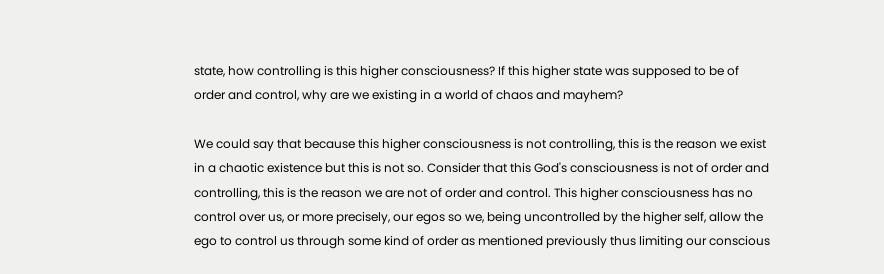state, how controlling is this higher consciousness? If this higher state was supposed to be of order and control, why are we existing in a world of chaos and mayhem?

We could say that because this higher consciousness is not controlling, this is the reason we exist in a chaotic existence but this is not so. Consider that this God's consciousness is not of order and controlling, this is the reason we are not of order and control. This higher consciousness has no control over us, or more precisely, our egos so we, being uncontrolled by the higher self, allow the ego to control us through some kind of order as mentioned previously thus limiting our conscious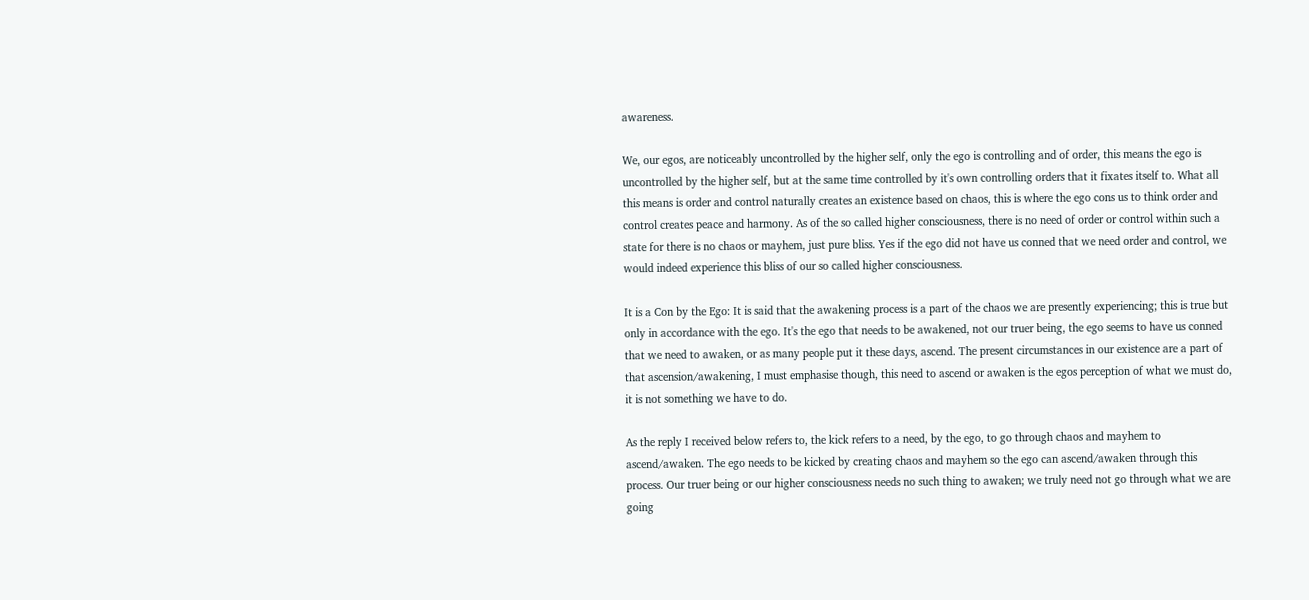awareness.

We, our egos, are noticeably uncontrolled by the higher self, only the ego is controlling and of order, this means the ego is uncontrolled by the higher self, but at the same time controlled by it's own controlling orders that it fixates itself to. What all this means is order and control naturally creates an existence based on chaos, this is where the ego cons us to think order and control creates peace and harmony. As of the so called higher consciousness, there is no need of order or control within such a state for there is no chaos or mayhem, just pure bliss. Yes if the ego did not have us conned that we need order and control, we would indeed experience this bliss of our so called higher consciousness.

It is a Con by the Ego: It is said that the awakening process is a part of the chaos we are presently experiencing; this is true but only in accordance with the ego. It's the ego that needs to be awakened, not our truer being, the ego seems to have us conned that we need to awaken, or as many people put it these days, ascend. The present circumstances in our existence are a part of that ascension/awakening, I must emphasise though, this need to ascend or awaken is the egos perception of what we must do, it is not something we have to do.

As the reply I received below refers to, the kick refers to a need, by the ego, to go through chaos and mayhem to ascend/awaken. The ego needs to be kicked by creating chaos and mayhem so the ego can ascend/awaken through this process. Our truer being or our higher consciousness needs no such thing to awaken; we truly need not go through what we are going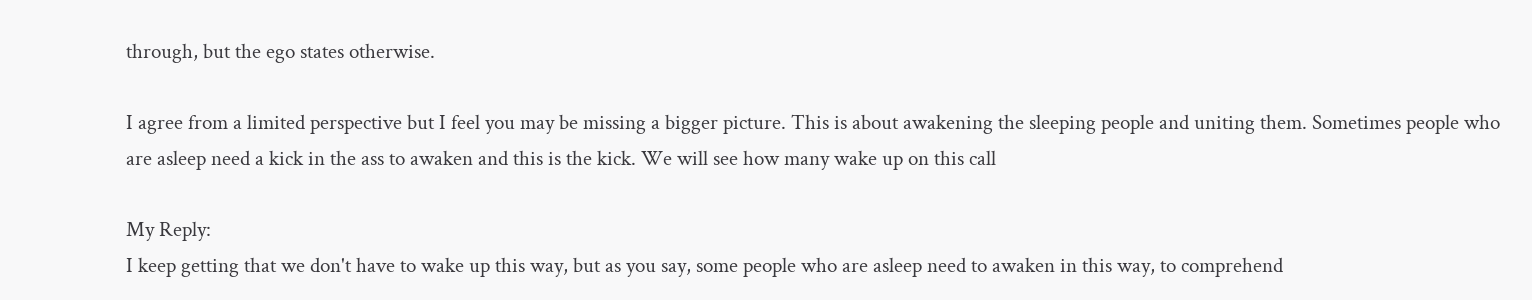through, but the ego states otherwise.

I agree from a limited perspective but I feel you may be missing a bigger picture. This is about awakening the sleeping people and uniting them. Sometimes people who are asleep need a kick in the ass to awaken and this is the kick. We will see how many wake up on this call

My Reply:
I keep getting that we don't have to wake up this way, but as you say, some people who are asleep need to awaken in this way, to comprehend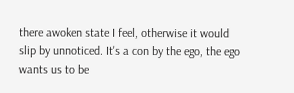there awoken state I feel, otherwise it would slip by unnoticed. It's a con by the ego, the ego wants us to be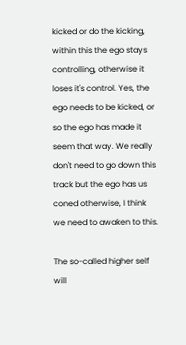kicked or do the kicking, within this the ego stays controlling, otherwise it loses it's control. Yes, the ego needs to be kicked, or so the ego has made it seem that way. We really don't need to go down this track but the ego has us coned otherwise, I think we need to awaken to this.

The so-called higher self will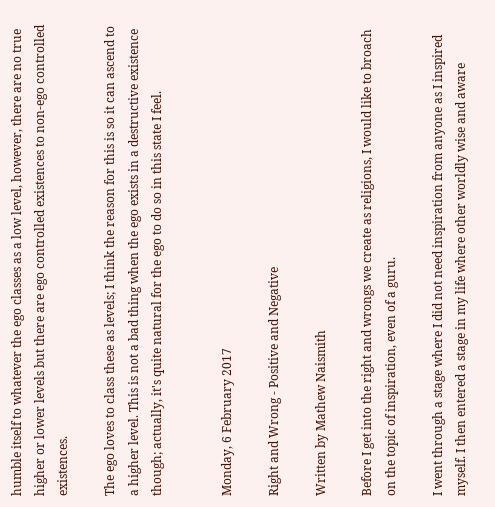humble itself to whatever the ego classes as a low level, however, there are no true higher or lower levels but there are ego controlled existences to non-ego controlled existences.

The ego loves to class these as levels; I think the reason for this is so it can ascend to a higher level. This is not a bad thing when the ego exists in a destructive existence though; actually, it's quite natural for the ego to do so in this state I feel.


Monday, 6 February 2017

Right and Wrong - Positive and Negative

Written by Mathew Naismith

Before I get into the right and wrongs we create as religions, I would like to broach on the topic of inspiration, even of a guru.

I went through a stage where I did not need inspiration from anyone as I inspired myself. I then entered a stage in my life where other worldly wise and aware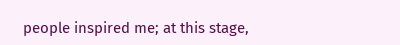people inspired me; at this stage,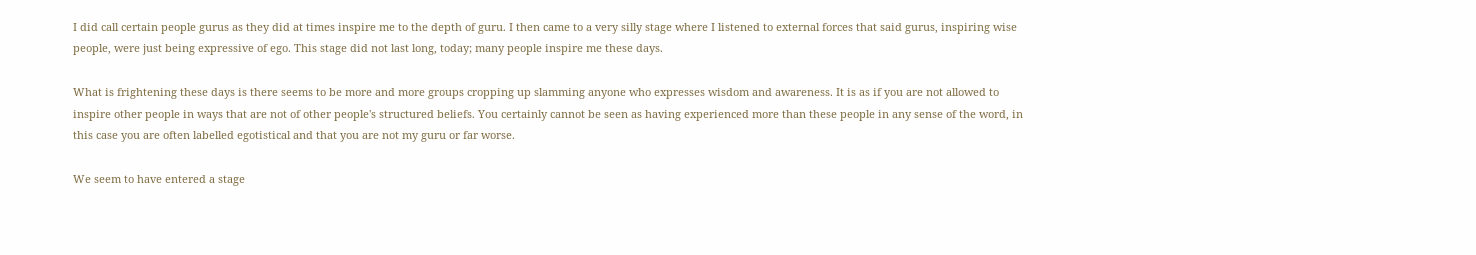I did call certain people gurus as they did at times inspire me to the depth of guru. I then came to a very silly stage where I listened to external forces that said gurus, inspiring wise people, were just being expressive of ego. This stage did not last long, today; many people inspire me these days.

What is frightening these days is there seems to be more and more groups cropping up slamming anyone who expresses wisdom and awareness. It is as if you are not allowed to inspire other people in ways that are not of other people's structured beliefs. You certainly cannot be seen as having experienced more than these people in any sense of the word, in this case you are often labelled egotistical and that you are not my guru or far worse.

We seem to have entered a stage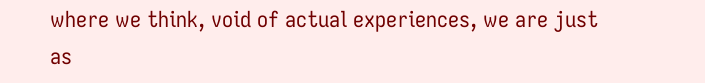where we think, void of actual experiences, we are just as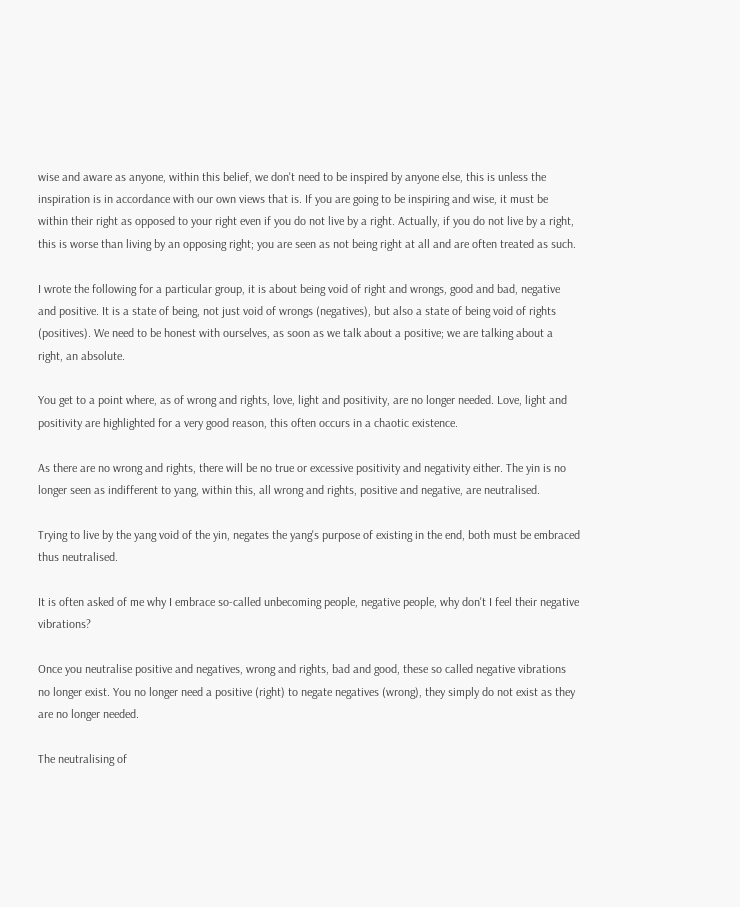wise and aware as anyone, within this belief, we don't need to be inspired by anyone else, this is unless the inspiration is in accordance with our own views that is. If you are going to be inspiring and wise, it must be within their right as opposed to your right even if you do not live by a right. Actually, if you do not live by a right, this is worse than living by an opposing right; you are seen as not being right at all and are often treated as such.

I wrote the following for a particular group, it is about being void of right and wrongs, good and bad, negative and positive. It is a state of being, not just void of wrongs (negatives), but also a state of being void of rights (positives). We need to be honest with ourselves, as soon as we talk about a positive; we are talking about a right, an absolute.

You get to a point where, as of wrong and rights, love, light and positivity, are no longer needed. Love, light and positivity are highlighted for a very good reason, this often occurs in a chaotic existence.

As there are no wrong and rights, there will be no true or excessive positivity and negativity either. The yin is no longer seen as indifferent to yang, within this, all wrong and rights, positive and negative, are neutralised.

Trying to live by the yang void of the yin, negates the yang's purpose of existing in the end, both must be embraced thus neutralised.

It is often asked of me why I embrace so-called unbecoming people, negative people, why don't I feel their negative vibrations?

Once you neutralise positive and negatives, wrong and rights, bad and good, these so called negative vibrations no longer exist. You no longer need a positive (right) to negate negatives (wrong), they simply do not exist as they are no longer needed.

The neutralising of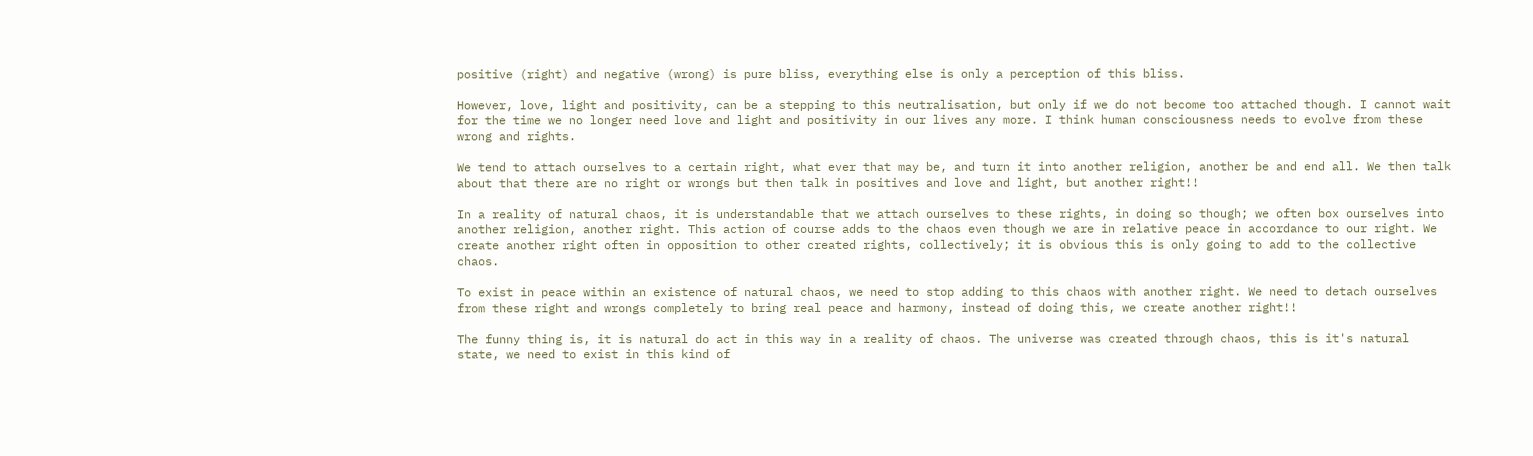positive (right) and negative (wrong) is pure bliss, everything else is only a perception of this bliss.

However, love, light and positivity, can be a stepping to this neutralisation, but only if we do not become too attached though. I cannot wait for the time we no longer need love and light and positivity in our lives any more. I think human consciousness needs to evolve from these wrong and rights.

We tend to attach ourselves to a certain right, what ever that may be, and turn it into another religion, another be and end all. We then talk about that there are no right or wrongs but then talk in positives and love and light, but another right!!

In a reality of natural chaos, it is understandable that we attach ourselves to these rights, in doing so though; we often box ourselves into another religion, another right. This action of course adds to the chaos even though we are in relative peace in accordance to our right. We create another right often in opposition to other created rights, collectively; it is obvious this is only going to add to the collective chaos.

To exist in peace within an existence of natural chaos, we need to stop adding to this chaos with another right. We need to detach ourselves from these right and wrongs completely to bring real peace and harmony, instead of doing this, we create another right!!

The funny thing is, it is natural do act in this way in a reality of chaos. The universe was created through chaos, this is it's natural state, we need to exist in this kind of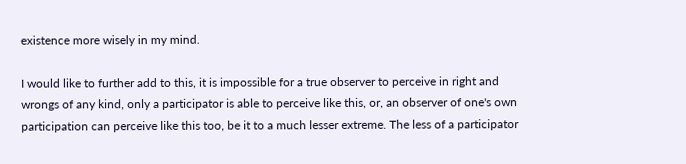existence more wisely in my mind.

I would like to further add to this, it is impossible for a true observer to perceive in right and wrongs of any kind, only a participator is able to perceive like this, or, an observer of one's own participation can perceive like this too, be it to a much lesser extreme. The less of a participator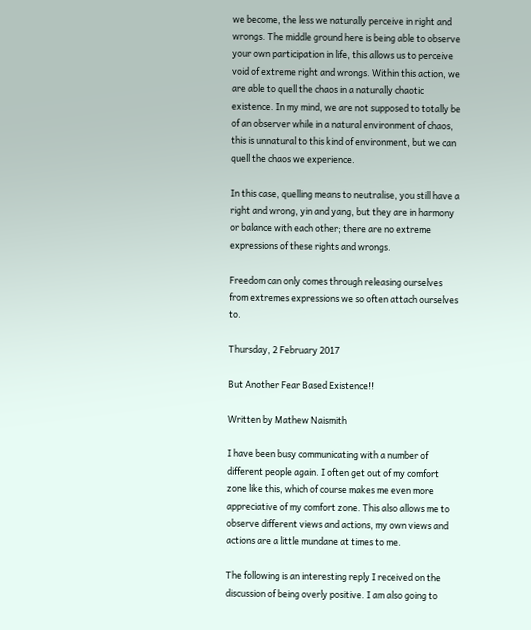we become, the less we naturally perceive in right and wrongs. The middle ground here is being able to observe your own participation in life, this allows us to perceive void of extreme right and wrongs. Within this action, we are able to quell the chaos in a naturally chaotic existence. In my mind, we are not supposed to totally be of an observer while in a natural environment of chaos, this is unnatural to this kind of environment, but we can quell the chaos we experience.

In this case, quelling means to neutralise, you still have a right and wrong, yin and yang, but they are in harmony or balance with each other; there are no extreme expressions of these rights and wrongs.

Freedom can only comes through releasing ourselves from extremes expressions we so often attach ourselves to.

Thursday, 2 February 2017

But Another Fear Based Existence!!

Written by Mathew Naismith

I have been busy communicating with a number of different people again. I often get out of my comfort zone like this, which of course makes me even more appreciative of my comfort zone. This also allows me to observe different views and actions, my own views and actions are a little mundane at times to me.

The following is an interesting reply I received on the discussion of being overly positive. I am also going to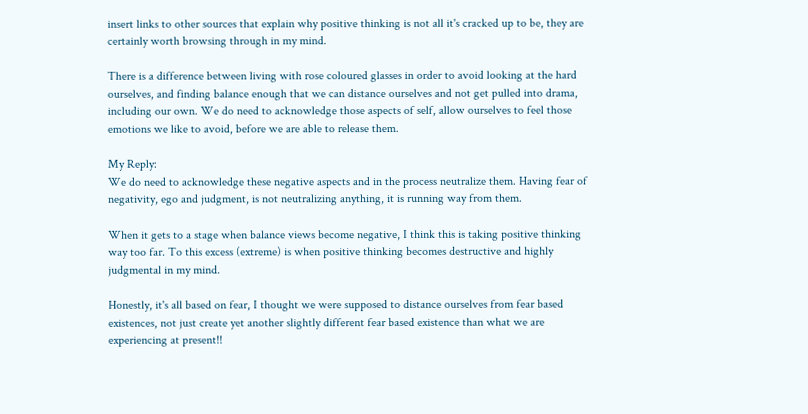insert links to other sources that explain why positive thinking is not all it's cracked up to be, they are certainly worth browsing through in my mind.

There is a difference between living with rose coloured glasses in order to avoid looking at the hard ourselves, and finding balance enough that we can distance ourselves and not get pulled into drama, including our own. We do need to acknowledge those aspects of self, allow ourselves to feel those emotions we like to avoid, before we are able to release them.

My Reply:
We do need to acknowledge these negative aspects and in the process neutralize them. Having fear of negativity, ego and judgment, is not neutralizing anything, it is running way from them.

When it gets to a stage when balance views become negative, I think this is taking positive thinking way too far. To this excess (extreme) is when positive thinking becomes destructive and highly judgmental in my mind.

Honestly, it's all based on fear, I thought we were supposed to distance ourselves from fear based existences, not just create yet another slightly different fear based existence than what we are experiencing at present!!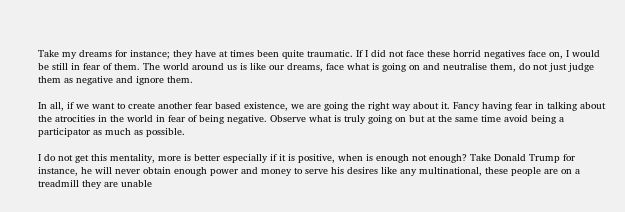Take my dreams for instance; they have at times been quite traumatic. If I did not face these horrid negatives face on, I would be still in fear of them. The world around us is like our dreams, face what is going on and neutralise them, do not just judge them as negative and ignore them.

In all, if we want to create another fear based existence, we are going the right way about it. Fancy having fear in talking about the atrocities in the world in fear of being negative. Observe what is truly going on but at the same time avoid being a participator as much as possible.

I do not get this mentality, more is better especially if it is positive, when is enough not enough? Take Donald Trump for instance, he will never obtain enough power and money to serve his desires like any multinational, these people are on a treadmill they are unable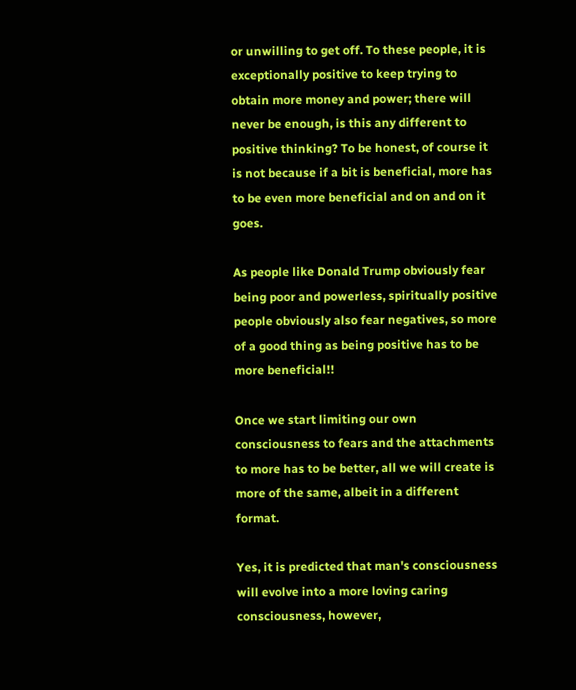or unwilling to get off. To these people, it is exceptionally positive to keep trying to obtain more money and power; there will never be enough, is this any different to positive thinking? To be honest, of course it is not because if a bit is beneficial, more has to be even more beneficial and on and on it goes.

As people like Donald Trump obviously fear being poor and powerless, spiritually positive people obviously also fear negatives, so more of a good thing as being positive has to be more beneficial!!

Once we start limiting our own consciousness to fears and the attachments to more has to be better, all we will create is more of the same, albeit in a different format.

Yes, it is predicted that man's consciousness will evolve into a more loving caring consciousness, however,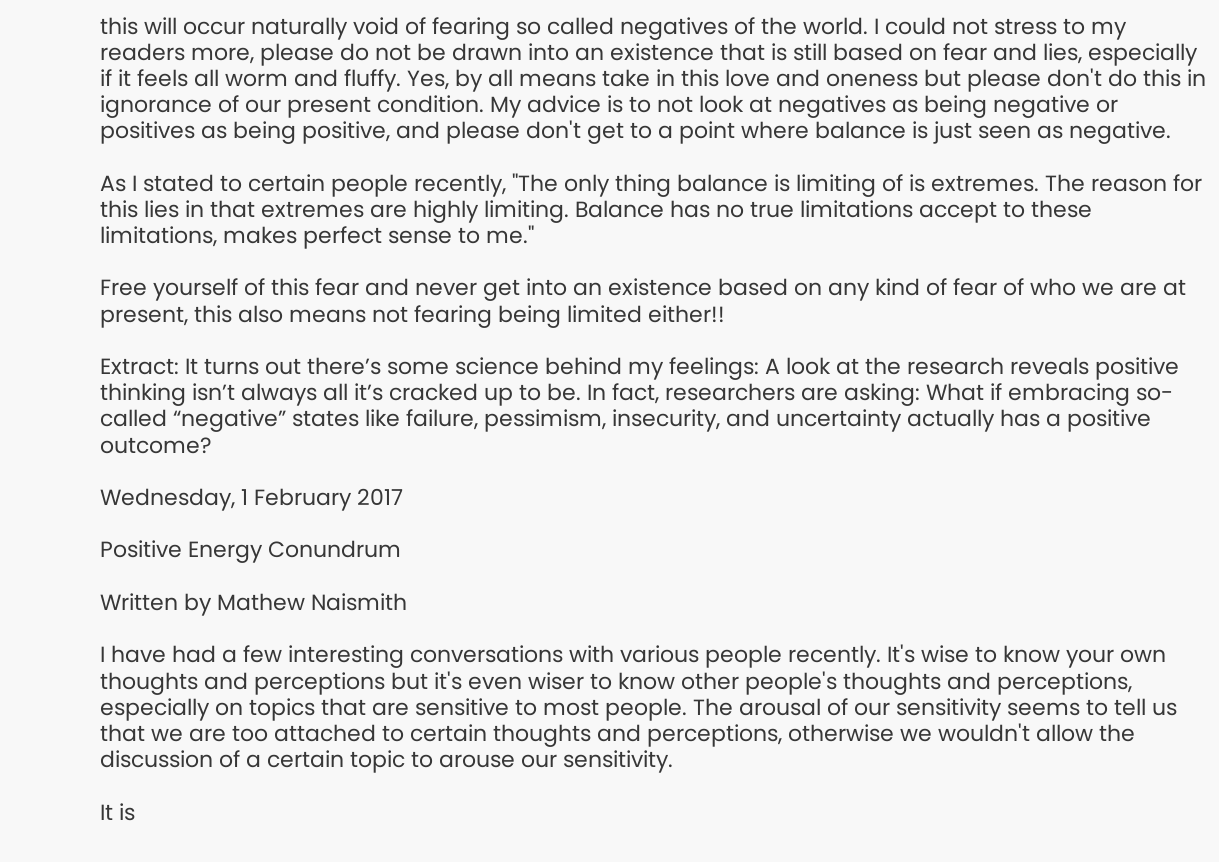this will occur naturally void of fearing so called negatives of the world. I could not stress to my readers more, please do not be drawn into an existence that is still based on fear and lies, especially if it feels all worm and fluffy. Yes, by all means take in this love and oneness but please don't do this in ignorance of our present condition. My advice is to not look at negatives as being negative or positives as being positive, and please don't get to a point where balance is just seen as negative.

As I stated to certain people recently, "The only thing balance is limiting of is extremes. The reason for this lies in that extremes are highly limiting. Balance has no true limitations accept to these limitations, makes perfect sense to me."

Free yourself of this fear and never get into an existence based on any kind of fear of who we are at present, this also means not fearing being limited either!!

Extract: It turns out there’s some science behind my feelings: A look at the research reveals positive thinking isn’t always all it’s cracked up to be. In fact, researchers are asking: What if embracing so-called “negative” states like failure, pessimism, insecurity, and uncertainty actually has a positive outcome?

Wednesday, 1 February 2017

Positive Energy Conundrum

Written by Mathew Naismith

I have had a few interesting conversations with various people recently. It's wise to know your own thoughts and perceptions but it's even wiser to know other people's thoughts and perceptions, especially on topics that are sensitive to most people. The arousal of our sensitivity seems to tell us that we are too attached to certain thoughts and perceptions, otherwise we wouldn't allow the discussion of a certain topic to arouse our sensitivity.

It is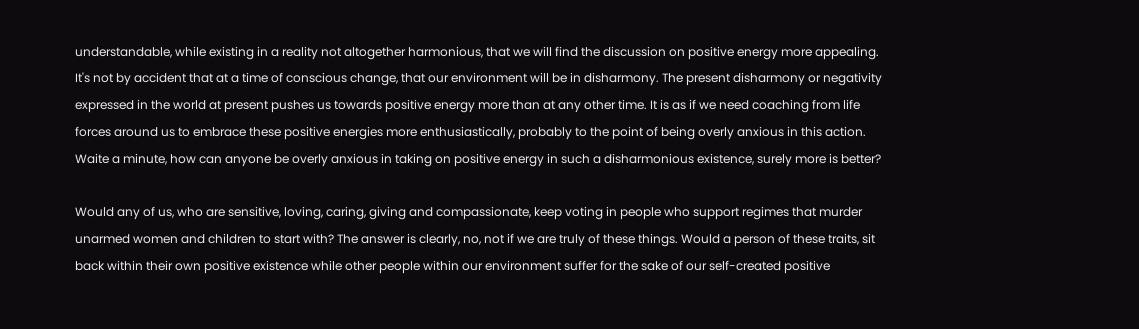understandable, while existing in a reality not altogether harmonious, that we will find the discussion on positive energy more appealing. It's not by accident that at a time of conscious change, that our environment will be in disharmony. The present disharmony or negativity expressed in the world at present pushes us towards positive energy more than at any other time. It is as if we need coaching from life forces around us to embrace these positive energies more enthusiastically, probably to the point of being overly anxious in this action. Waite a minute, how can anyone be overly anxious in taking on positive energy in such a disharmonious existence, surely more is better?

Would any of us, who are sensitive, loving, caring, giving and compassionate, keep voting in people who support regimes that murder unarmed women and children to start with? The answer is clearly, no, not if we are truly of these things. Would a person of these traits, sit back within their own positive existence while other people within our environment suffer for the sake of our self-created positive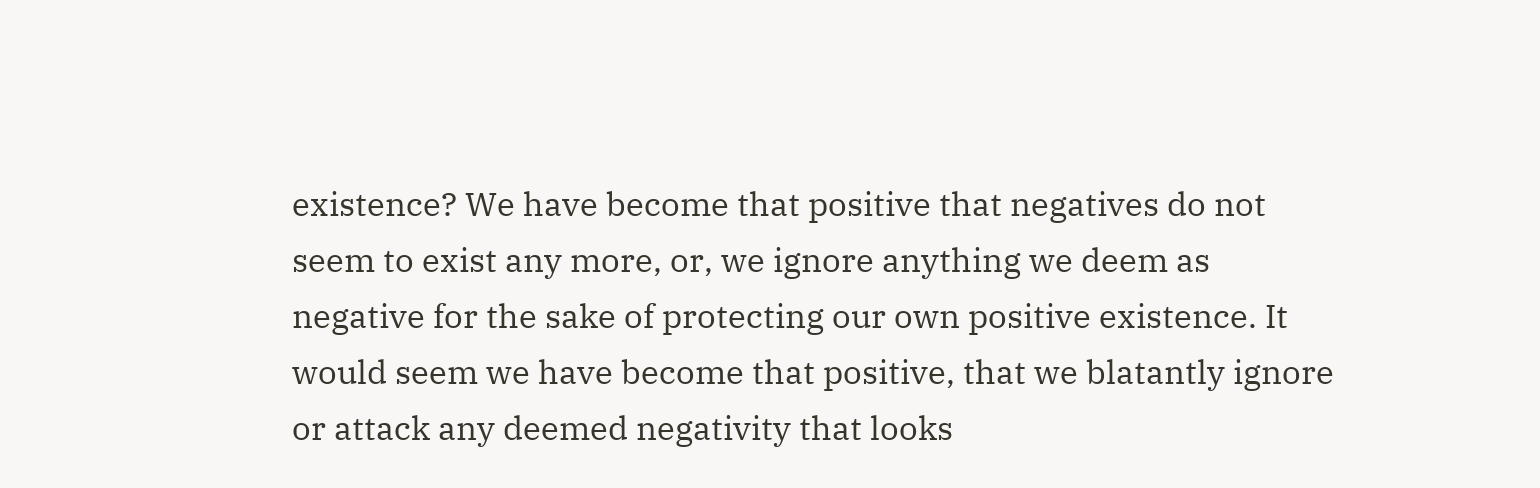existence? We have become that positive that negatives do not seem to exist any more, or, we ignore anything we deem as negative for the sake of protecting our own positive existence. It would seem we have become that positive, that we blatantly ignore or attack any deemed negativity that looks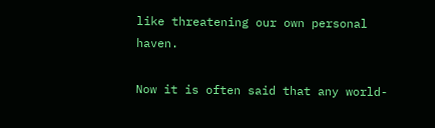like threatening our own personal haven.

Now it is often said that any world-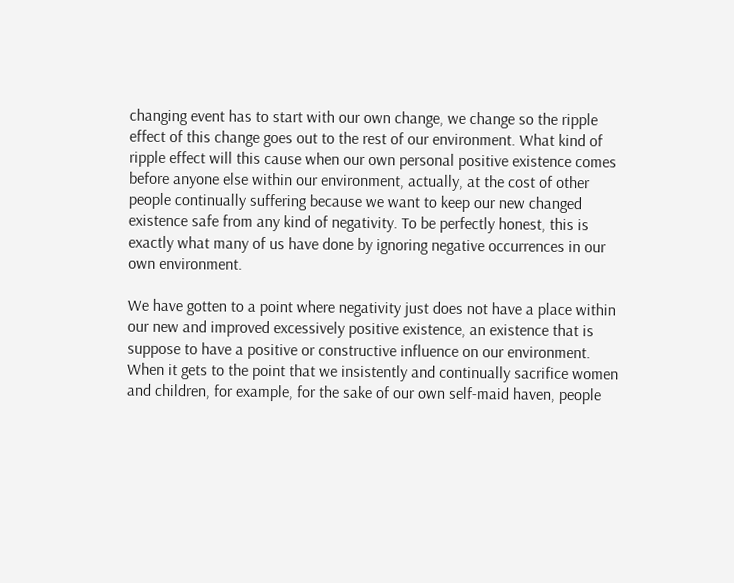changing event has to start with our own change, we change so the ripple effect of this change goes out to the rest of our environment. What kind of ripple effect will this cause when our own personal positive existence comes before anyone else within our environment, actually, at the cost of other people continually suffering because we want to keep our new changed existence safe from any kind of negativity. To be perfectly honest, this is exactly what many of us have done by ignoring negative occurrences in our own environment.

We have gotten to a point where negativity just does not have a place within our new and improved excessively positive existence, an existence that is suppose to have a positive or constructive influence on our environment. When it gets to the point that we insistently and continually sacrifice women and children, for example, for the sake of our own self-maid haven, people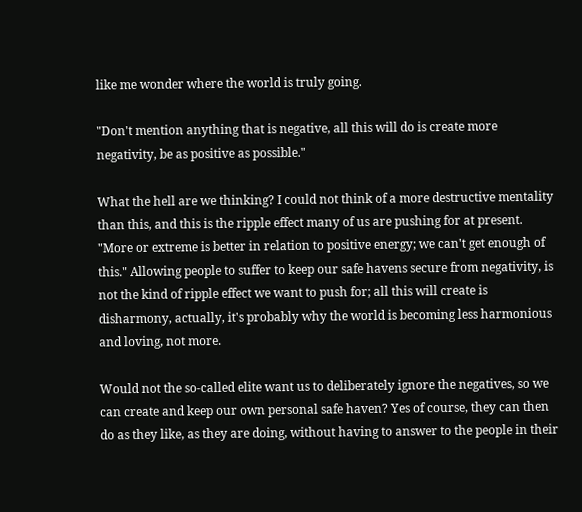like me wonder where the world is truly going.

"Don't mention anything that is negative, all this will do is create more negativity, be as positive as possible."

What the hell are we thinking? I could not think of a more destructive mentality than this, and this is the ripple effect many of us are pushing for at present. "More or extreme is better in relation to positive energy; we can't get enough of this." Allowing people to suffer to keep our safe havens secure from negativity, is not the kind of ripple effect we want to push for; all this will create is disharmony, actually, it's probably why the world is becoming less harmonious and loving, not more.

Would not the so-called elite want us to deliberately ignore the negatives, so we can create and keep our own personal safe haven? Yes of course, they can then do as they like, as they are doing, without having to answer to the people in their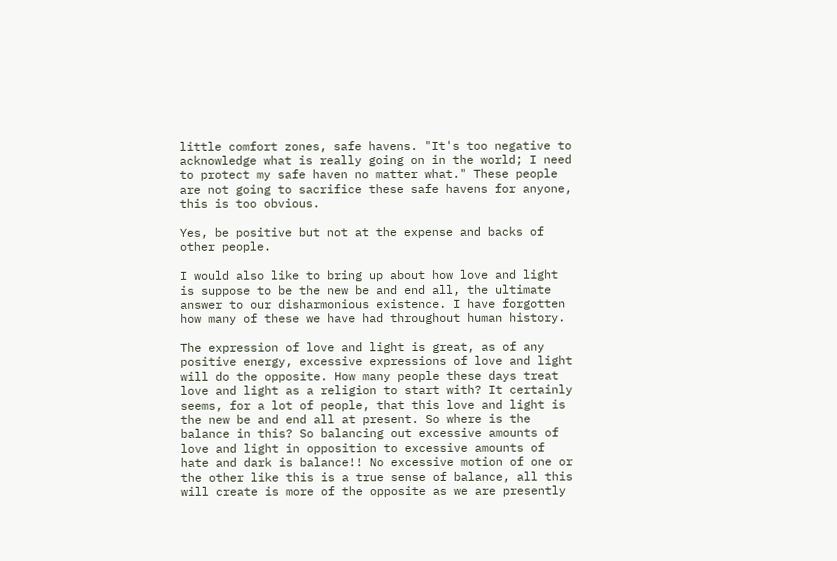little comfort zones, safe havens. "It's too negative to acknowledge what is really going on in the world; I need to protect my safe haven no matter what." These people are not going to sacrifice these safe havens for anyone, this is too obvious.

Yes, be positive but not at the expense and backs of other people.

I would also like to bring up about how love and light is suppose to be the new be and end all, the ultimate answer to our disharmonious existence. I have forgotten how many of these we have had throughout human history.

The expression of love and light is great, as of any positive energy, excessive expressions of love and light will do the opposite. How many people these days treat love and light as a religion to start with? It certainly seems, for a lot of people, that this love and light is the new be and end all at present. So where is the balance in this? So balancing out excessive amounts of love and light in opposition to excessive amounts of hate and dark is balance!! No excessive motion of one or the other like this is a true sense of balance, all this will create is more of the opposite as we are presently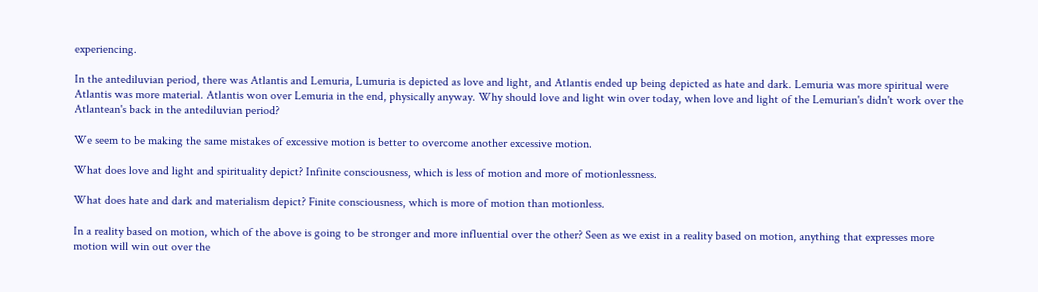experiencing.

In the antediluvian period, there was Atlantis and Lemuria, Lumuria is depicted as love and light, and Atlantis ended up being depicted as hate and dark. Lemuria was more spiritual were Atlantis was more material. Atlantis won over Lemuria in the end, physically anyway. Why should love and light win over today, when love and light of the Lemurian's didn't work over the Atlantean's back in the antediluvian period?

We seem to be making the same mistakes of excessive motion is better to overcome another excessive motion.

What does love and light and spirituality depict? Infinite consciousness, which is less of motion and more of motionlessness.

What does hate and dark and materialism depict? Finite consciousness, which is more of motion than motionless.

In a reality based on motion, which of the above is going to be stronger and more influential over the other? Seen as we exist in a reality based on motion, anything that expresses more motion will win out over the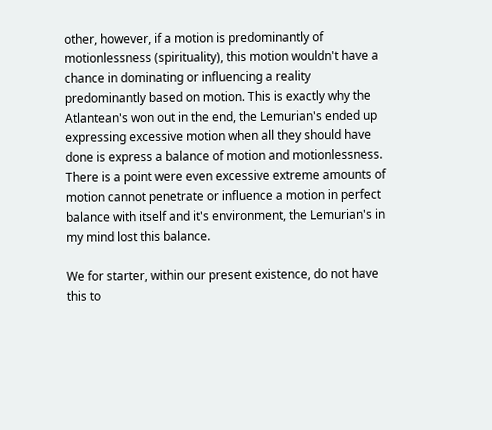other, however, if a motion is predominantly of motionlessness (spirituality), this motion wouldn't have a chance in dominating or influencing a reality predominantly based on motion. This is exactly why the Atlantean's won out in the end, the Lemurian's ended up expressing excessive motion when all they should have done is express a balance of motion and motionlessness. There is a point were even excessive extreme amounts of motion cannot penetrate or influence a motion in perfect balance with itself and it's environment, the Lemurian's in my mind lost this balance.

We for starter, within our present existence, do not have this to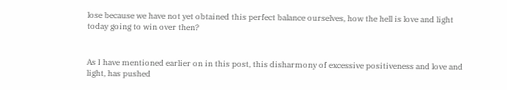lose because we have not yet obtained this perfect balance ourselves, how the hell is love and light today going to win over then?


As I have mentioned earlier on in this post, this disharmony of excessive positiveness and love and light, has pushed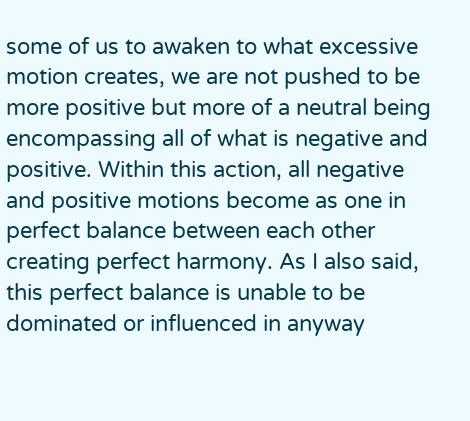some of us to awaken to what excessive motion creates, we are not pushed to be more positive but more of a neutral being encompassing all of what is negative and positive. Within this action, all negative and positive motions become as one in perfect balance between each other creating perfect harmony. As I also said, this perfect balance is unable to be dominated or influenced in anyway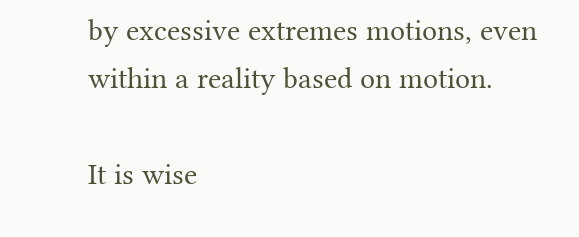by excessive extremes motions, even within a reality based on motion.

It is wise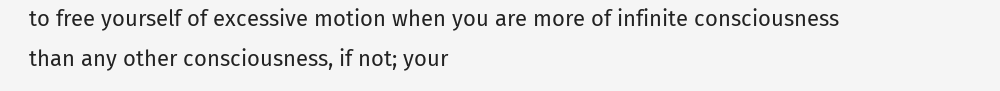to free yourself of excessive motion when you are more of infinite consciousness than any other consciousness, if not; your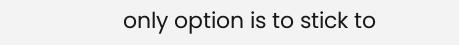only option is to stick to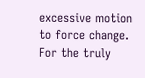excessive motion to force change. For the truly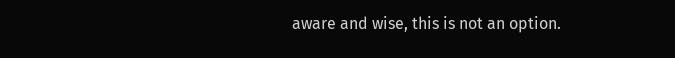aware and wise, this is not an option.